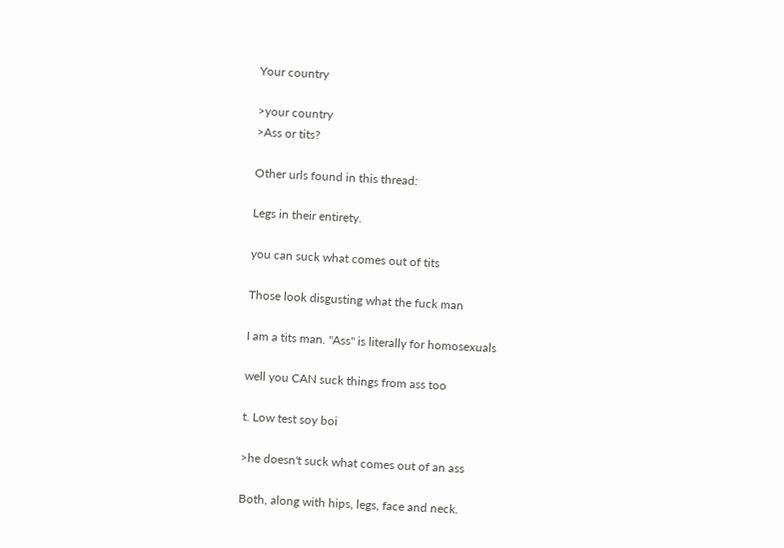Your country

>your country
>Ass or tits?

Other urls found in this thread:

Legs in their entirety.

you can suck what comes out of tits

Those look disgusting what the fuck man

I am a tits man. "Ass" is literally for homosexuals

well you CAN suck things from ass too

t. Low test soy boi

>he doesn't suck what comes out of an ass

Both, along with hips, legs, face and neck.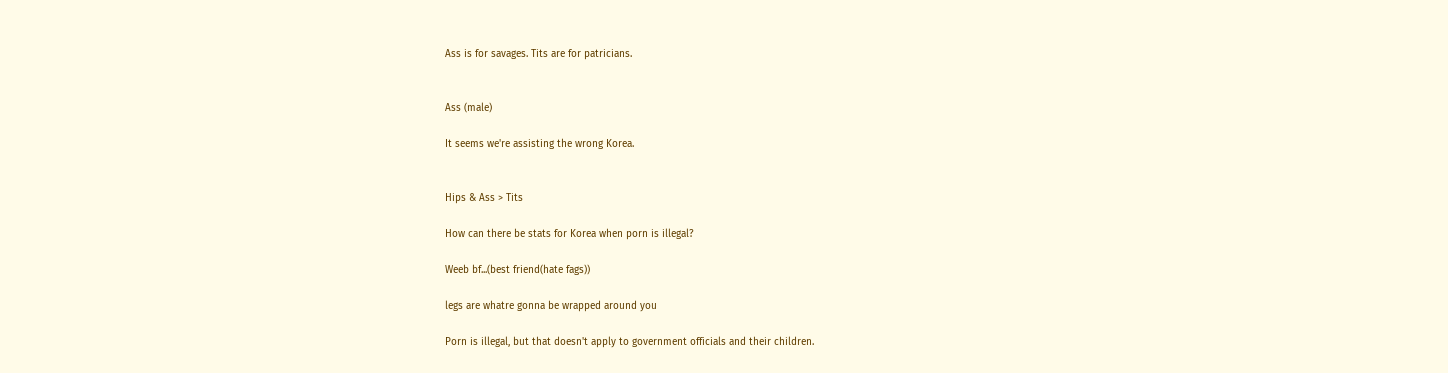Ass is for savages. Tits are for patricians.


Ass (male)

It seems we're assisting the wrong Korea.


Hips & Ass > Tits

How can there be stats for Korea when porn is illegal?

Weeb bf...(best friend(hate fags))

legs are whatre gonna be wrapped around you

Porn is illegal, but that doesn't apply to government officials and their children.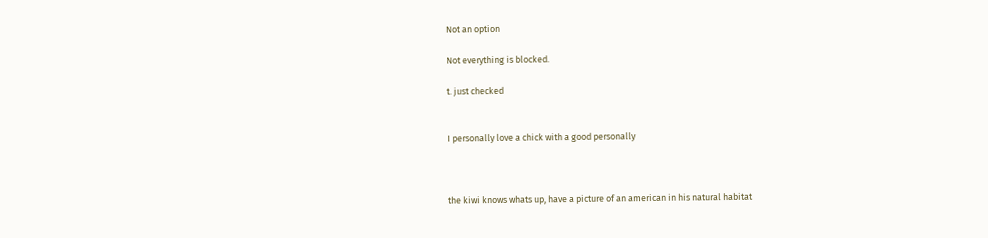Not an option

Not everything is blocked.

t. just checked


I personally love a chick with a good personally



the kiwi knows whats up, have a picture of an american in his natural habitat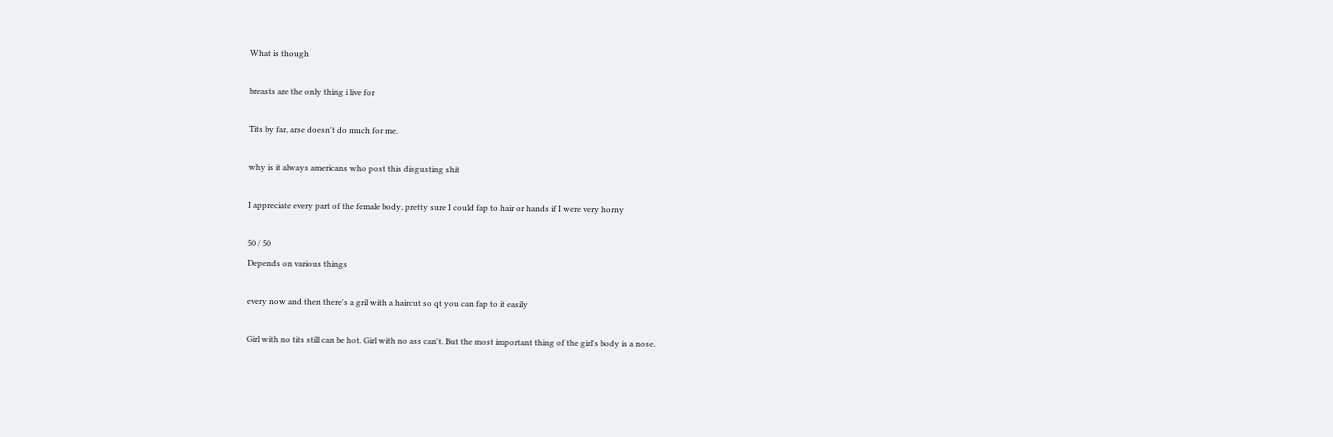What is though

breasts are the only thing i live for

Tits by far, arse doesn't do much for me.

why is it always americans who post this disgusting shit

I appreciate every part of the female body, pretty sure I could fap to hair or hands if I were very horny

50 / 50
Depends on various things

every now and then there's a gril with a haircut so qt you can fap to it easily

Girl with no tits still can be hot. Girl with no ass can't. But the most important thing of the girl's body is a nose.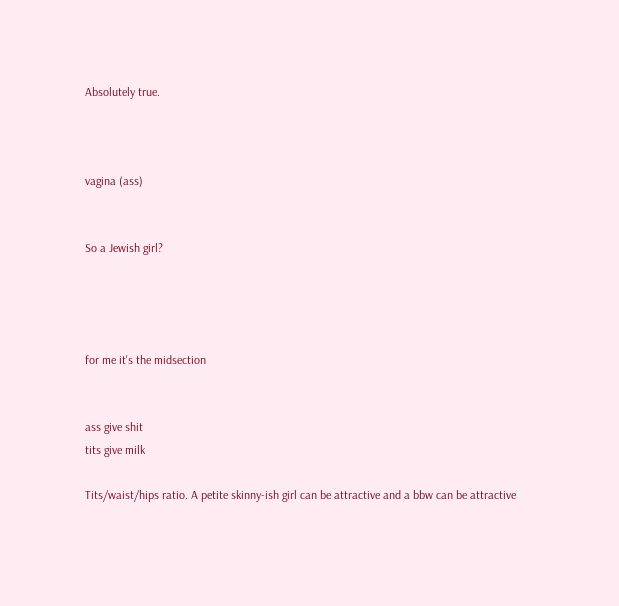Absolutely true.



vagina (ass)


So a Jewish girl?




for me it's the midsection


ass give shit
tits give milk

Tits/waist/hips ratio. A petite skinny-ish girl can be attractive and a bbw can be attractive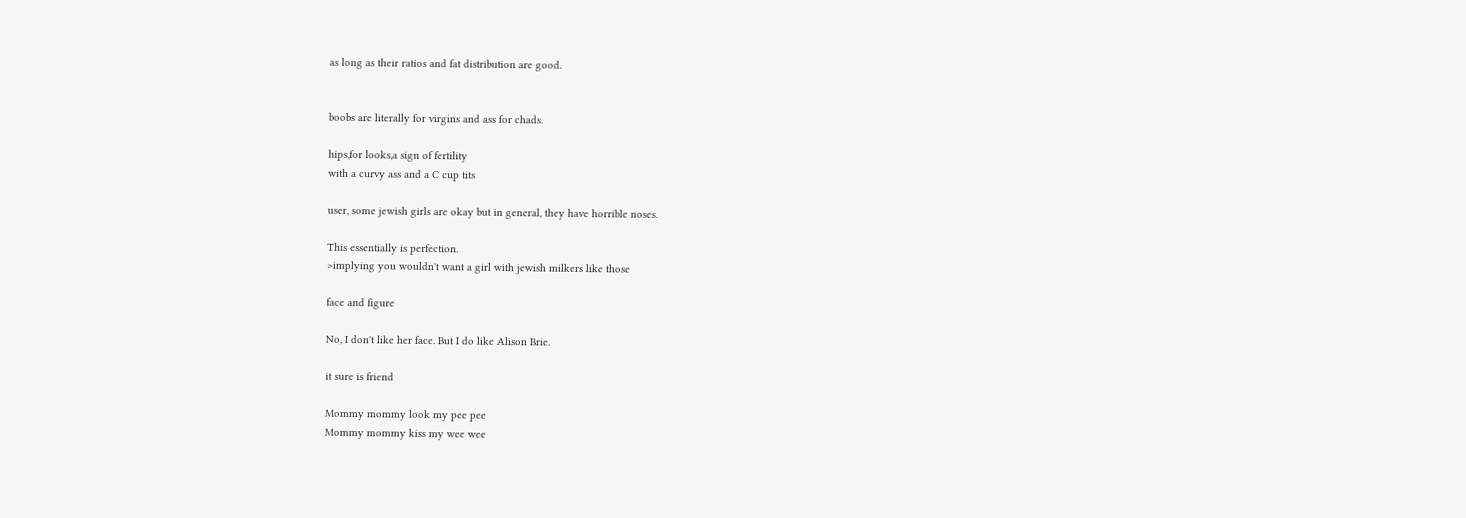as long as their ratios and fat distribution are good.


boobs are literally for virgins and ass for chads.

hips,for looks,a sign of fertility
with a curvy ass and a C cup tits

user, some jewish girls are okay but in general, they have horrible noses.

This essentially is perfection.
>implying you wouldn't want a girl with jewish milkers like those

face and figure

No, I don't like her face. But I do like Alison Brie.

it sure is friend

Mommy mommy look my pee pee
Mommy mommy kiss my wee wee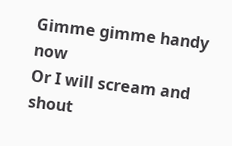Gimme gimme handy now
Or I will scream and shout